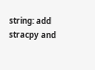string: add stracpy and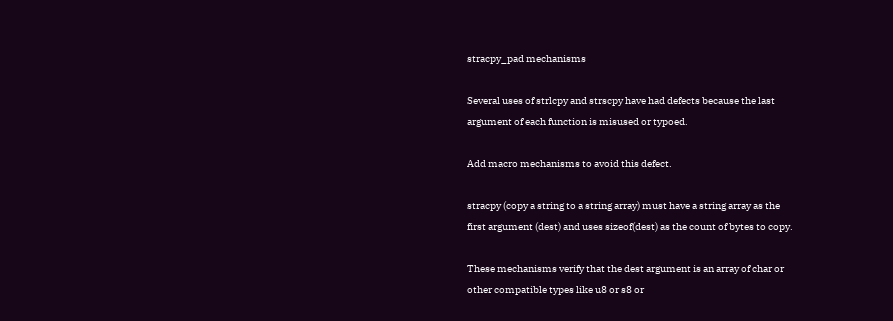stracpy_pad mechanisms

Several uses of strlcpy and strscpy have had defects because the last
argument of each function is misused or typoed.

Add macro mechanisms to avoid this defect.

stracpy (copy a string to a string array) must have a string array as the
first argument (dest) and uses sizeof(dest) as the count of bytes to copy.

These mechanisms verify that the dest argument is an array of char or
other compatible types like u8 or s8 or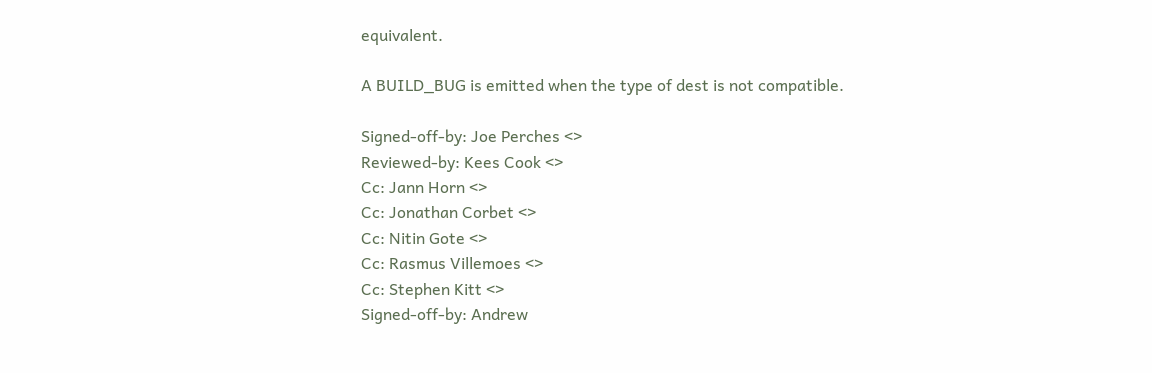equivalent.

A BUILD_BUG is emitted when the type of dest is not compatible.

Signed-off-by: Joe Perches <>
Reviewed-by: Kees Cook <>
Cc: Jann Horn <>
Cc: Jonathan Corbet <>
Cc: Nitin Gote <>
Cc: Rasmus Villemoes <>
Cc: Stephen Kitt <>
Signed-off-by: Andrew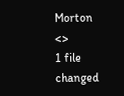Morton <>
1 file changed